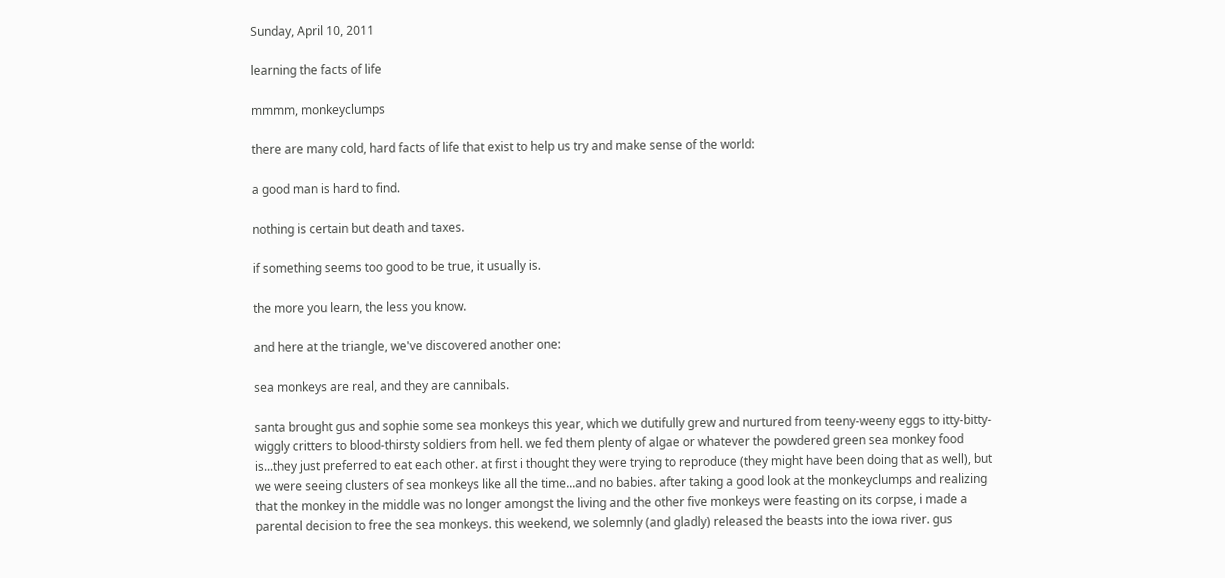Sunday, April 10, 2011

learning the facts of life

mmmm, monkeyclumps

there are many cold, hard facts of life that exist to help us try and make sense of the world:

a good man is hard to find.

nothing is certain but death and taxes.

if something seems too good to be true, it usually is.

the more you learn, the less you know.

and here at the triangle, we've discovered another one:

sea monkeys are real, and they are cannibals.

santa brought gus and sophie some sea monkeys this year, which we dutifully grew and nurtured from teeny-weeny eggs to itty-bitty-wiggly critters to blood-thirsty soldiers from hell. we fed them plenty of algae or whatever the powdered green sea monkey food is...they just preferred to eat each other. at first i thought they were trying to reproduce (they might have been doing that as well), but we were seeing clusters of sea monkeys like all the time...and no babies. after taking a good look at the monkeyclumps and realizing that the monkey in the middle was no longer amongst the living and the other five monkeys were feasting on its corpse, i made a parental decision to free the sea monkeys. this weekend, we solemnly (and gladly) released the beasts into the iowa river. gus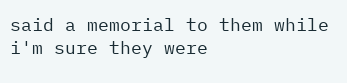said a memorial to them while i'm sure they were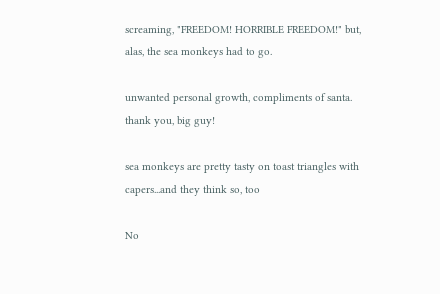screaming, "FREEDOM! HORRIBLE FREEDOM!" but, alas, the sea monkeys had to go.

unwanted personal growth, compliments of santa. thank you, big guy!

sea monkeys are pretty tasty on toast triangles with capers...and they think so, too

No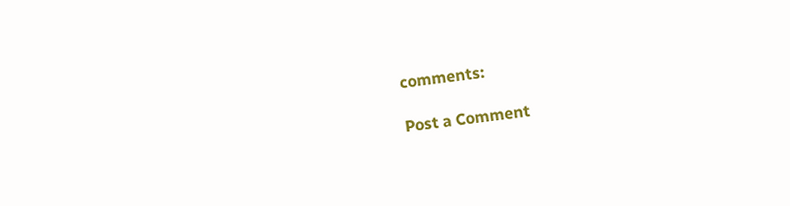comments:

Post a Comment